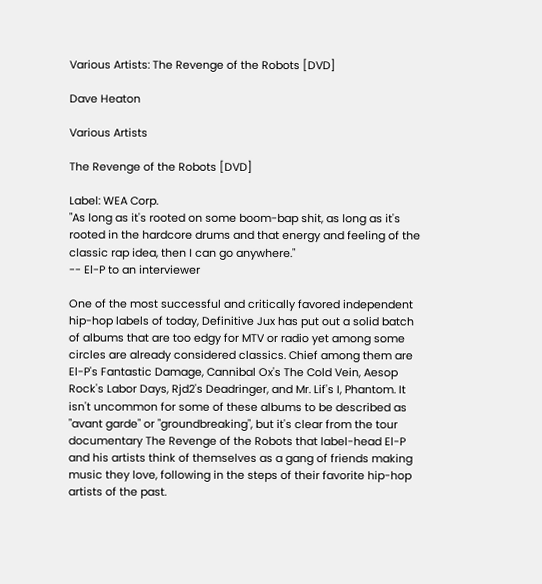Various Artists: The Revenge of the Robots [DVD]

Dave Heaton

Various Artists

The Revenge of the Robots [DVD]

Label: WEA Corp.
"As long as it's rooted on some boom-bap shit, as long as it's rooted in the hardcore drums and that energy and feeling of the classic rap idea, then I can go anywhere."
-- El-P to an interviewer

One of the most successful and critically favored independent hip-hop labels of today, Definitive Jux has put out a solid batch of albums that are too edgy for MTV or radio yet among some circles are already considered classics. Chief among them are El-P's Fantastic Damage, Cannibal Ox's The Cold Vein, Aesop Rock's Labor Days, Rjd2's Deadringer, and Mr. Lif's I, Phantom. It isn't uncommon for some of these albums to be described as "avant garde" or "groundbreaking", but it's clear from the tour documentary The Revenge of the Robots that label-head El-P and his artists think of themselves as a gang of friends making music they love, following in the steps of their favorite hip-hop artists of the past.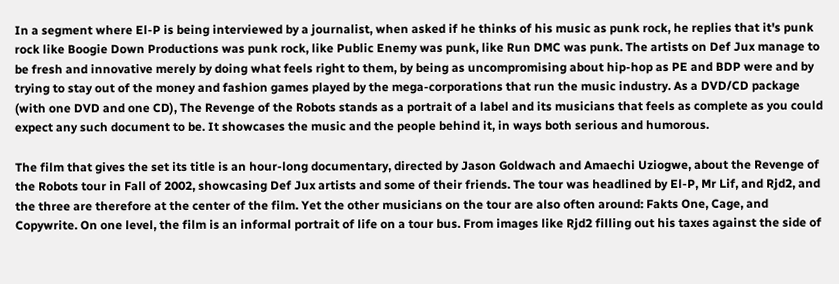In a segment where El-P is being interviewed by a journalist, when asked if he thinks of his music as punk rock, he replies that it's punk rock like Boogie Down Productions was punk rock, like Public Enemy was punk, like Run DMC was punk. The artists on Def Jux manage to be fresh and innovative merely by doing what feels right to them, by being as uncompromising about hip-hop as PE and BDP were and by trying to stay out of the money and fashion games played by the mega-corporations that run the music industry. As a DVD/CD package (with one DVD and one CD), The Revenge of the Robots stands as a portrait of a label and its musicians that feels as complete as you could expect any such document to be. It showcases the music and the people behind it, in ways both serious and humorous.

The film that gives the set its title is an hour-long documentary, directed by Jason Goldwach and Amaechi Uziogwe, about the Revenge of the Robots tour in Fall of 2002, showcasing Def Jux artists and some of their friends. The tour was headlined by El-P, Mr Lif, and Rjd2, and the three are therefore at the center of the film. Yet the other musicians on the tour are also often around: Fakts One, Cage, and Copywrite. On one level, the film is an informal portrait of life on a tour bus. From images like Rjd2 filling out his taxes against the side of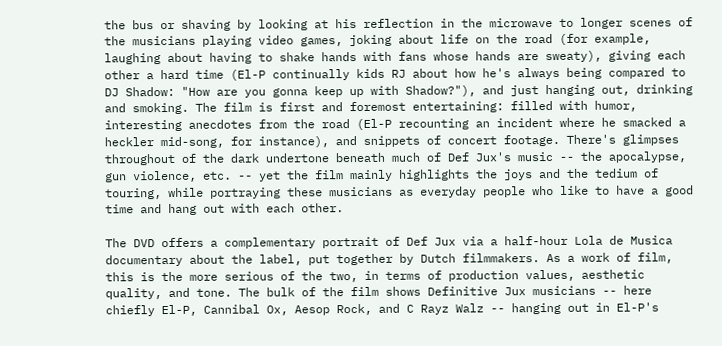the bus or shaving by looking at his reflection in the microwave to longer scenes of the musicians playing video games, joking about life on the road (for example, laughing about having to shake hands with fans whose hands are sweaty), giving each other a hard time (El-P continually kids RJ about how he's always being compared to DJ Shadow: "How are you gonna keep up with Shadow?"), and just hanging out, drinking and smoking. The film is first and foremost entertaining: filled with humor, interesting anecdotes from the road (El-P recounting an incident where he smacked a heckler mid-song, for instance), and snippets of concert footage. There's glimpses throughout of the dark undertone beneath much of Def Jux's music -- the apocalypse, gun violence, etc. -- yet the film mainly highlights the joys and the tedium of touring, while portraying these musicians as everyday people who like to have a good time and hang out with each other.

The DVD offers a complementary portrait of Def Jux via a half-hour Lola de Musica documentary about the label, put together by Dutch filmmakers. As a work of film, this is the more serious of the two, in terms of production values, aesthetic quality, and tone. The bulk of the film shows Definitive Jux musicians -- here chiefly El-P, Cannibal Ox, Aesop Rock, and C Rayz Walz -- hanging out in El-P's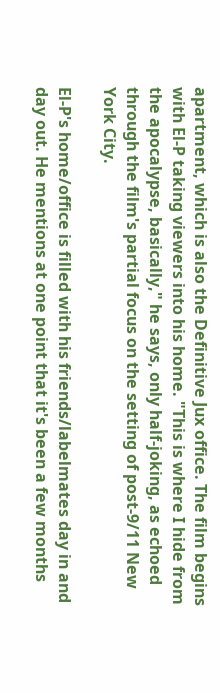apartment, which is also the Definitive Jux office. The film begins with El-P taking viewers into his home. "This is where I hide from the apocalypse, basically," he says, only half-joking, as echoed through the film's partial focus on the setting of post-9/11 New York City.

El-P's home/office is filled with his friends/labelmates day in and day out. He mentions at one point that it's been a few months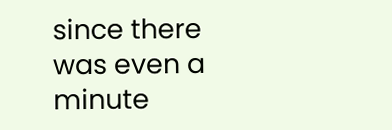since there was even a minute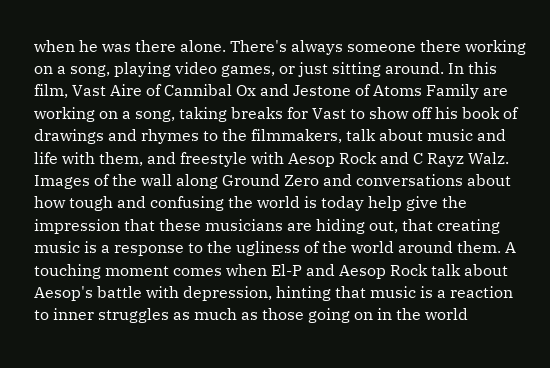when he was there alone. There's always someone there working on a song, playing video games, or just sitting around. In this film, Vast Aire of Cannibal Ox and Jestone of Atoms Family are working on a song, taking breaks for Vast to show off his book of drawings and rhymes to the filmmakers, talk about music and life with them, and freestyle with Aesop Rock and C Rayz Walz. Images of the wall along Ground Zero and conversations about how tough and confusing the world is today help give the impression that these musicians are hiding out, that creating music is a response to the ugliness of the world around them. A touching moment comes when El-P and Aesop Rock talk about Aesop's battle with depression, hinting that music is a reaction to inner struggles as much as those going on in the world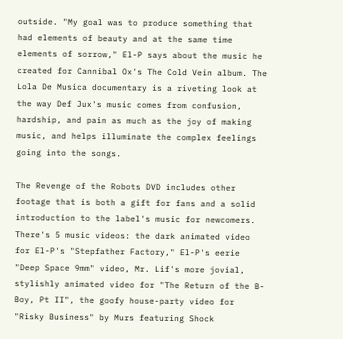outside. "My goal was to produce something that had elements of beauty and at the same time elements of sorrow," El-P says about the music he created for Cannibal Ox's The Cold Vein album. The Lola De Musica documentary is a riveting look at the way Def Jux's music comes from confusion, hardship, and pain as much as the joy of making music, and helps illuminate the complex feelings going into the songs.

The Revenge of the Robots DVD includes other footage that is both a gift for fans and a solid introduction to the label's music for newcomers. There's 5 music videos: the dark animated video for El-P's "Stepfather Factory," El-P's eerie "Deep Space 9mm" video, Mr. Lif's more jovial, stylishly animated video for "The Return of the B-Boy, Pt II", the goofy house-party video for "Risky Business" by Murs featuring Shock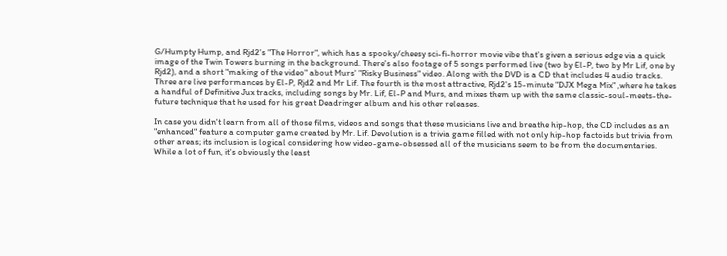G/Humpty Hump, and Rjd2's "The Horror", which has a spooky/cheesy sci-fi-horror movie vibe that's given a serious edge via a quick image of the Twin Towers burning in the background. There's also footage of 5 songs performed live (two by El-P, two by Mr Lif, one by Rjd2), and a short "making of the video" about Murs' "Risky Business" video. Along with the DVD is a CD that includes 4 audio tracks. Three are live performances by El-P, Rjd2 and Mr Lif. The fourth is the most attractive, Rjd2's 15-minute "DJX Mega Mix" ,where he takes a handful of Definitive Jux tracks, including songs by Mr. Lif, El-P and Murs, and mixes them up with the same classic-soul-meets-the-future technique that he used for his great Deadringer album and his other releases.

In case you didn't learn from all of those films, videos and songs that these musicians live and breathe hip-hop, the CD includes as an "enhanced" feature a computer game created by Mr. Lif. Devolution is a trivia game filled with not only hip-hop factoids but trivia from other areas; its inclusion is logical considering how video-game-obsessed all of the musicians seem to be from the documentaries. While a lot of fun, it's obviously the least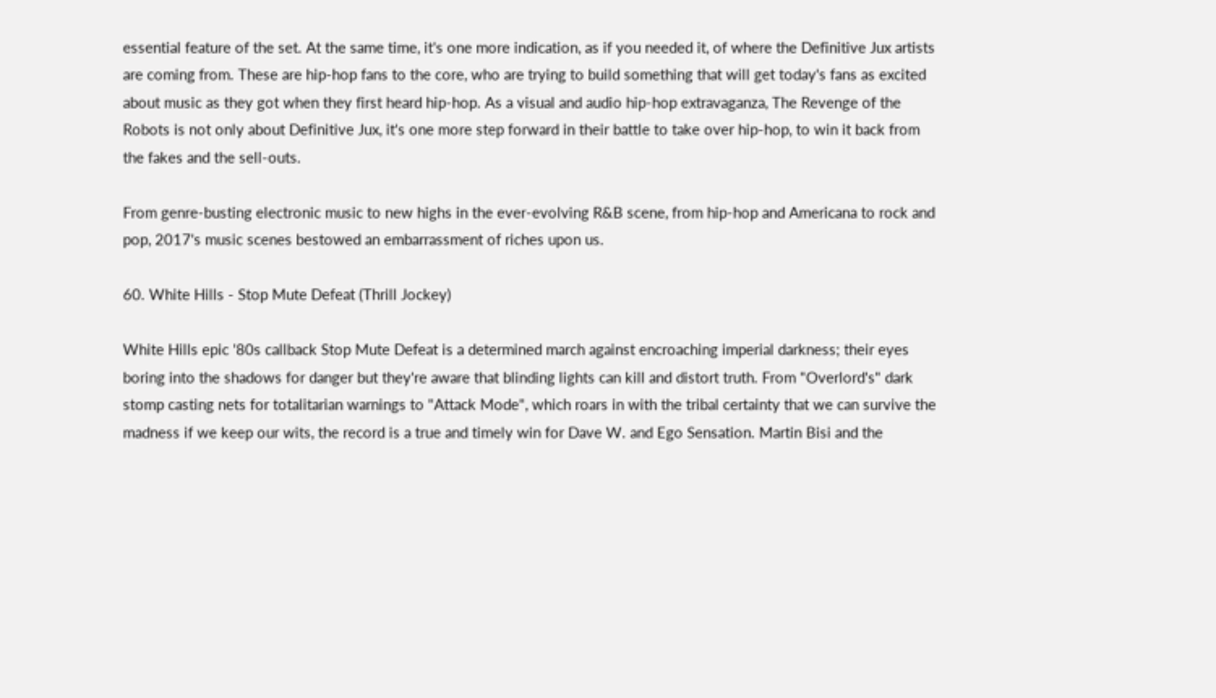essential feature of the set. At the same time, it's one more indication, as if you needed it, of where the Definitive Jux artists are coming from. These are hip-hop fans to the core, who are trying to build something that will get today's fans as excited about music as they got when they first heard hip-hop. As a visual and audio hip-hop extravaganza, The Revenge of the Robots is not only about Definitive Jux, it's one more step forward in their battle to take over hip-hop, to win it back from the fakes and the sell-outs.

From genre-busting electronic music to new highs in the ever-evolving R&B scene, from hip-hop and Americana to rock and pop, 2017's music scenes bestowed an embarrassment of riches upon us.

60. White Hills - Stop Mute Defeat (Thrill Jockey)

White Hills epic '80s callback Stop Mute Defeat is a determined march against encroaching imperial darkness; their eyes boring into the shadows for danger but they're aware that blinding lights can kill and distort truth. From "Overlord's" dark stomp casting nets for totalitarian warnings to "Attack Mode", which roars in with the tribal certainty that we can survive the madness if we keep our wits, the record is a true and timely win for Dave W. and Ego Sensation. Martin Bisi and the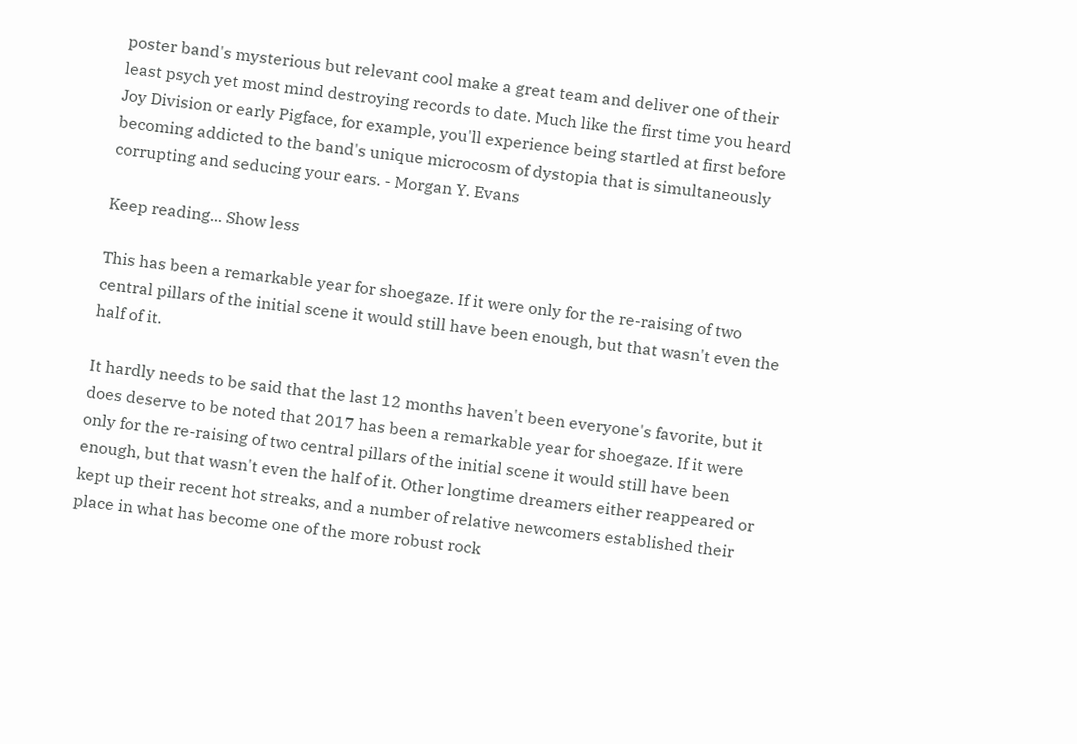poster band's mysterious but relevant cool make a great team and deliver one of their least psych yet most mind destroying records to date. Much like the first time you heard Joy Division or early Pigface, for example, you'll experience being startled at first before becoming addicted to the band's unique microcosm of dystopia that is simultaneously corrupting and seducing your ears. - Morgan Y. Evans

Keep reading... Show less

This has been a remarkable year for shoegaze. If it were only for the re-raising of two central pillars of the initial scene it would still have been enough, but that wasn't even the half of it.

It hardly needs to be said that the last 12 months haven't been everyone's favorite, but it does deserve to be noted that 2017 has been a remarkable year for shoegaze. If it were only for the re-raising of two central pillars of the initial scene it would still have been enough, but that wasn't even the half of it. Other longtime dreamers either reappeared or kept up their recent hot streaks, and a number of relative newcomers established their place in what has become one of the more robust rock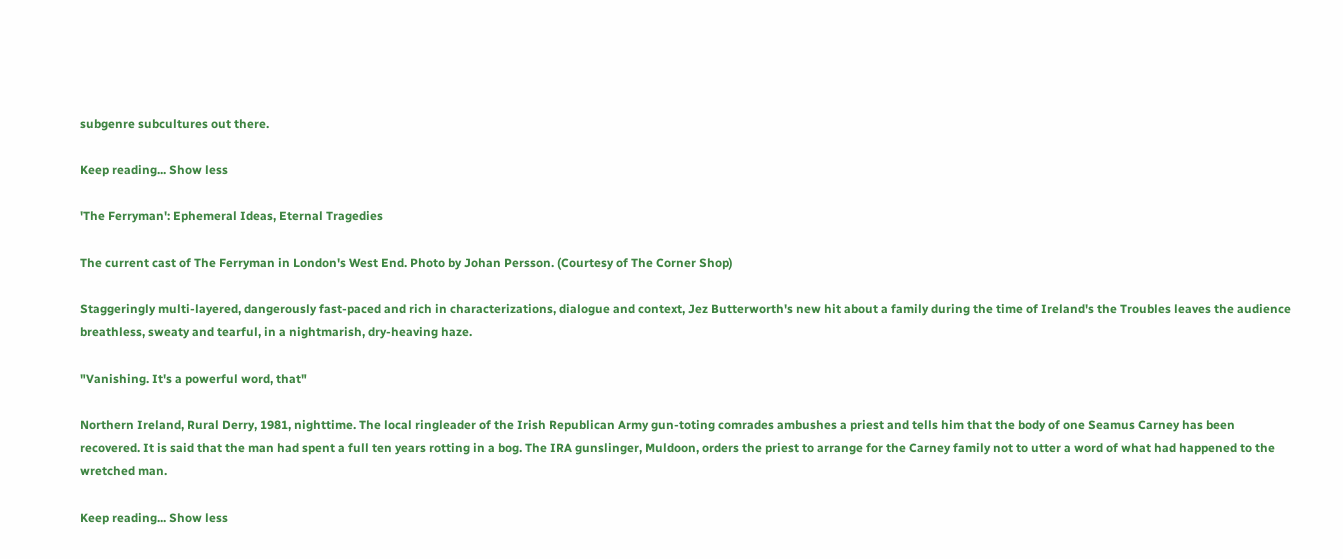subgenre subcultures out there.

Keep reading... Show less

'The Ferryman': Ephemeral Ideas, Eternal Tragedies

The current cast of The Ferryman in London's West End. Photo by Johan Persson. (Courtesy of The Corner Shop)

Staggeringly multi-layered, dangerously fast-paced and rich in characterizations, dialogue and context, Jez Butterworth's new hit about a family during the time of Ireland's the Troubles leaves the audience breathless, sweaty and tearful, in a nightmarish, dry-heaving haze.

"Vanishing. It's a powerful word, that"

Northern Ireland, Rural Derry, 1981, nighttime. The local ringleader of the Irish Republican Army gun-toting comrades ambushes a priest and tells him that the body of one Seamus Carney has been recovered. It is said that the man had spent a full ten years rotting in a bog. The IRA gunslinger, Muldoon, orders the priest to arrange for the Carney family not to utter a word of what had happened to the wretched man.

Keep reading... Show less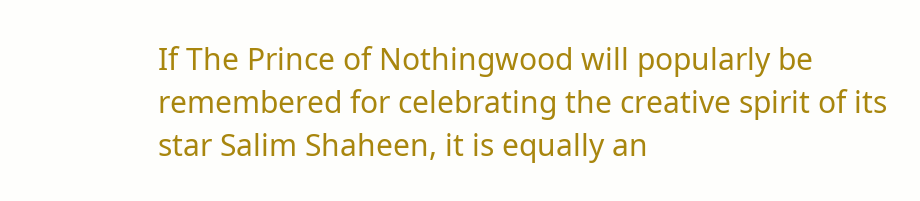If The Prince of Nothingwood will popularly be remembered for celebrating the creative spirit of its star Salim Shaheen, it is equally an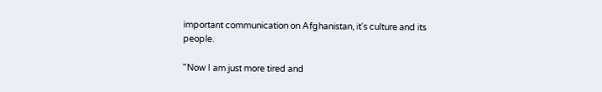important communication on Afghanistan, it's culture and its people.

"Now I am just more tired and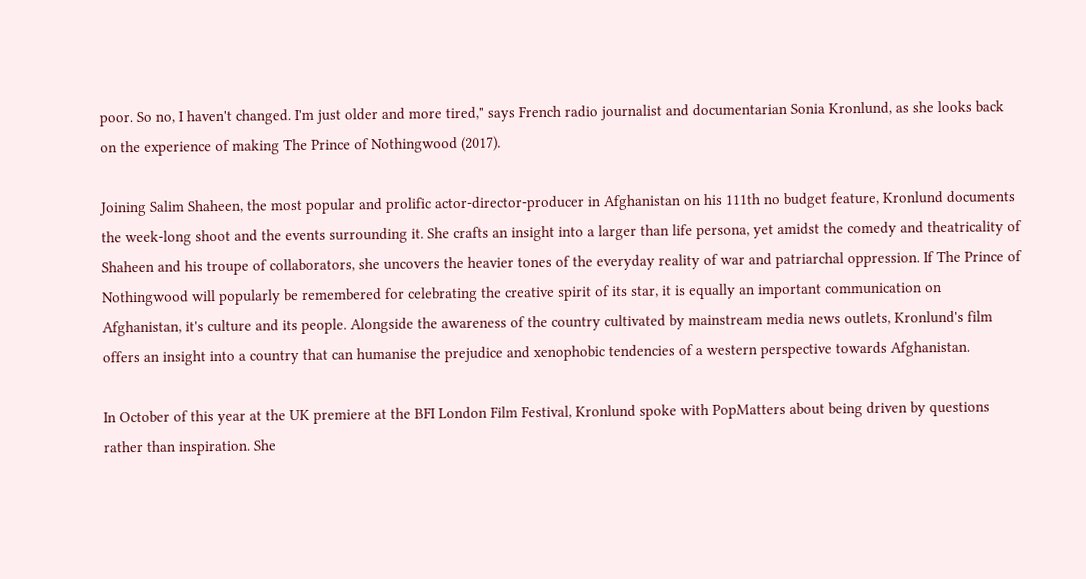poor. So no, I haven't changed. I'm just older and more tired," says French radio journalist and documentarian Sonia Kronlund, as she looks back on the experience of making The Prince of Nothingwood (2017).

Joining Salim Shaheen, the most popular and prolific actor-director-producer in Afghanistan on his 111th no budget feature, Kronlund documents the week-long shoot and the events surrounding it. She crafts an insight into a larger than life persona, yet amidst the comedy and theatricality of Shaheen and his troupe of collaborators, she uncovers the heavier tones of the everyday reality of war and patriarchal oppression. If The Prince of Nothingwood will popularly be remembered for celebrating the creative spirit of its star, it is equally an important communication on Afghanistan, it's culture and its people. Alongside the awareness of the country cultivated by mainstream media news outlets, Kronlund's film offers an insight into a country that can humanise the prejudice and xenophobic tendencies of a western perspective towards Afghanistan.

In October of this year at the UK premiere at the BFI London Film Festival, Kronlund spoke with PopMatters about being driven by questions rather than inspiration. She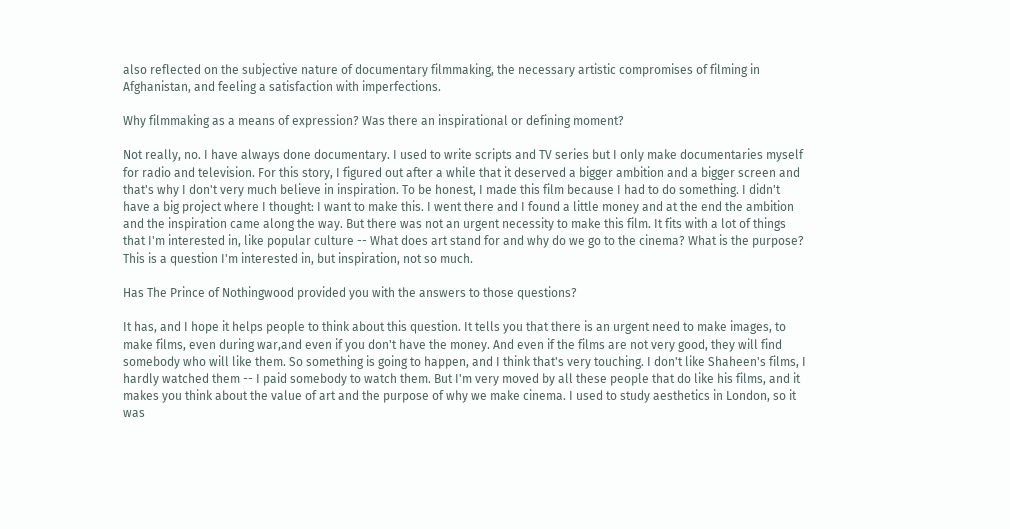also reflected on the subjective nature of documentary filmmaking, the necessary artistic compromises of filming in Afghanistan, and feeling a satisfaction with imperfections.

Why filmmaking as a means of expression? Was there an inspirational or defining moment?

Not really, no. I have always done documentary. I used to write scripts and TV series but I only make documentaries myself for radio and television. For this story, I figured out after a while that it deserved a bigger ambition and a bigger screen and that's why I don't very much believe in inspiration. To be honest, I made this film because I had to do something. I didn't have a big project where I thought: I want to make this. I went there and I found a little money and at the end the ambition and the inspiration came along the way. But there was not an urgent necessity to make this film. It fits with a lot of things that I'm interested in, like popular culture -- What does art stand for and why do we go to the cinema? What is the purpose? This is a question I'm interested in, but inspiration, not so much.

Has The Prince of Nothingwood provided you with the answers to those questions?

It has, and I hope it helps people to think about this question. It tells you that there is an urgent need to make images, to make films, even during war,and even if you don't have the money. And even if the films are not very good, they will find somebody who will like them. So something is going to happen, and I think that's very touching. I don't like Shaheen's films, I hardly watched them -- I paid somebody to watch them. But I'm very moved by all these people that do like his films, and it makes you think about the value of art and the purpose of why we make cinema. I used to study aesthetics in London, so it was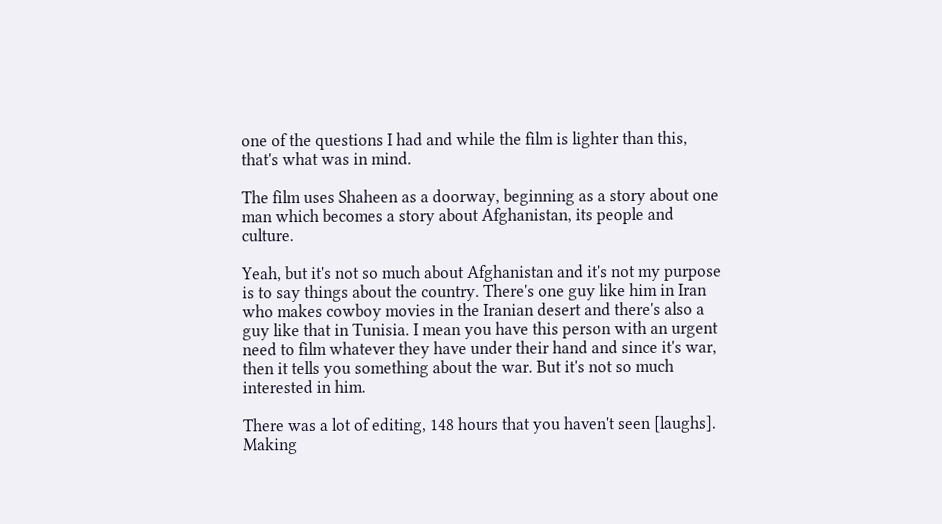one of the questions I had and while the film is lighter than this, that's what was in mind.

The film uses Shaheen as a doorway, beginning as a story about one man which becomes a story about Afghanistan, its people and culture.

Yeah, but it's not so much about Afghanistan and it's not my purpose is to say things about the country. There's one guy like him in Iran who makes cowboy movies in the Iranian desert and there's also a guy like that in Tunisia. I mean you have this person with an urgent need to film whatever they have under their hand and since it's war, then it tells you something about the war. But it's not so much interested in him.

There was a lot of editing, 148 hours that you haven't seen [laughs]. Making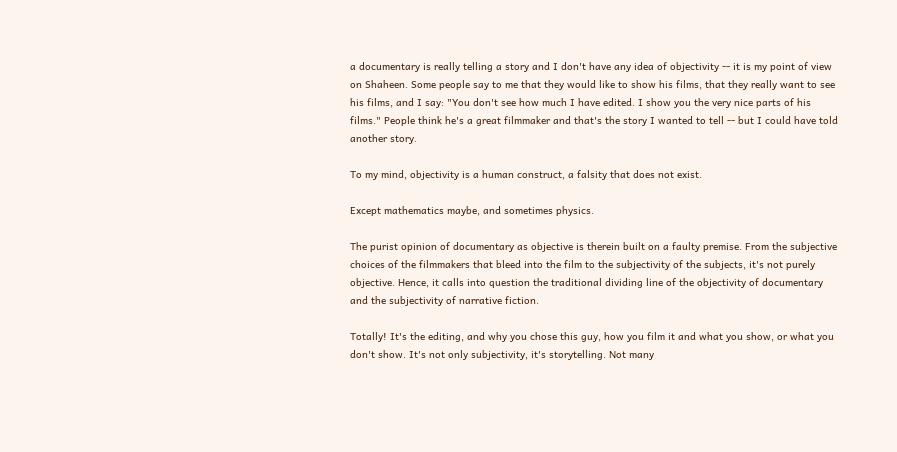a documentary is really telling a story and I don't have any idea of objectivity -- it is my point of view on Shaheen. Some people say to me that they would like to show his films, that they really want to see his films, and I say: "You don't see how much I have edited. I show you the very nice parts of his films." People think he's a great filmmaker and that's the story I wanted to tell -- but I could have told another story.

To my mind, objectivity is a human construct, a falsity that does not exist.

Except mathematics maybe, and sometimes physics.

The purist opinion of documentary as objective is therein built on a faulty premise. From the subjective choices of the filmmakers that bleed into the film to the subjectivity of the subjects, it's not purely objective. Hence, it calls into question the traditional dividing line of the objectivity of documentary and the subjectivity of narrative fiction.

Totally! It's the editing, and why you chose this guy, how you film it and what you show, or what you don't show. It's not only subjectivity, it's storytelling. Not many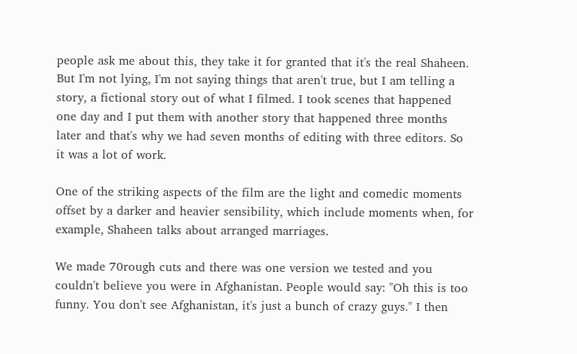people ask me about this, they take it for granted that it's the real Shaheen. But I'm not lying, I'm not saying things that aren't true, but I am telling a story, a fictional story out of what I filmed. I took scenes that happened one day and I put them with another story that happened three months later and that's why we had seven months of editing with three editors. So it was a lot of work.

One of the striking aspects of the film are the light and comedic moments offset by a darker and heavier sensibility, which include moments when, for example, Shaheen talks about arranged marriages.

We made 70rough cuts and there was one version we tested and you couldn't believe you were in Afghanistan. People would say: "Oh this is too funny. You don't see Afghanistan, it's just a bunch of crazy guys." I then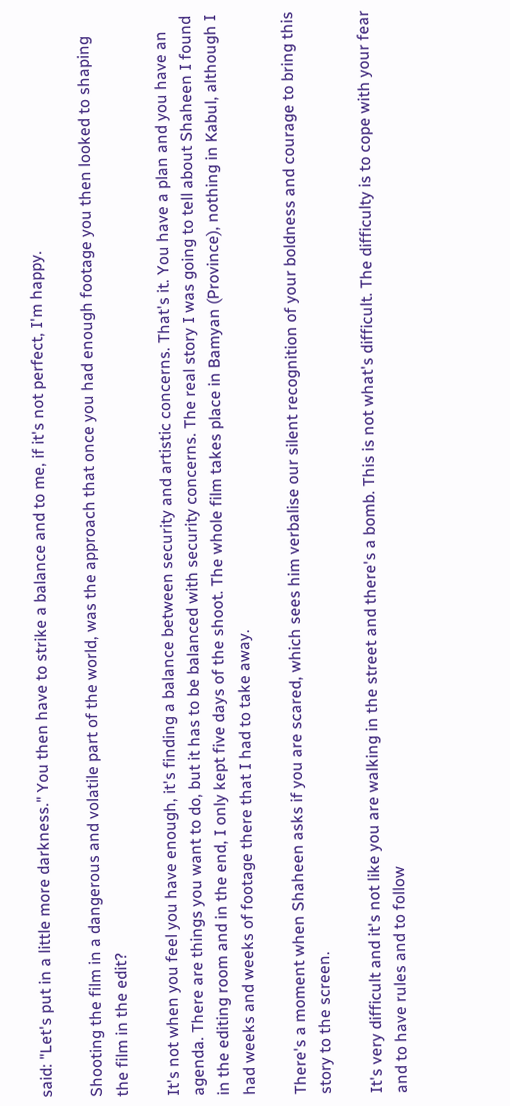said: "Let's put in a little more darkness." You then have to strike a balance and to me, if it's not perfect, I'm happy.

Shooting the film in a dangerous and volatile part of the world, was the approach that once you had enough footage you then looked to shaping the film in the edit?

It's not when you feel you have enough, it's finding a balance between security and artistic concerns. That's it. You have a plan and you have an agenda. There are things you want to do, but it has to be balanced with security concerns. The real story I was going to tell about Shaheen I found in the editing room and in the end, I only kept five days of the shoot. The whole film takes place in Bamyan (Province), nothing in Kabul, although I had weeks and weeks of footage there that I had to take away.

There's a moment when Shaheen asks if you are scared, which sees him verbalise our silent recognition of your boldness and courage to bring this story to the screen.

It's very difficult and it's not like you are walking in the street and there's a bomb. This is not what's difficult. The difficulty is to cope with your fear and to have rules and to follow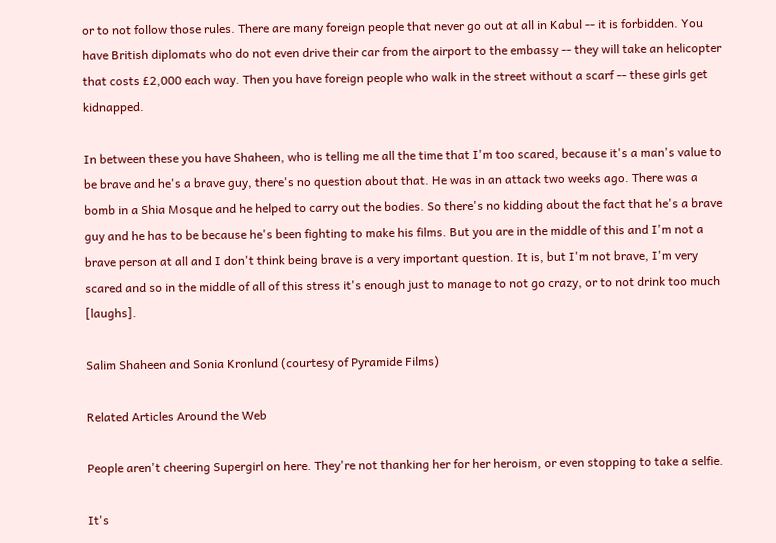or to not follow those rules. There are many foreign people that never go out at all in Kabul -- it is forbidden. You have British diplomats who do not even drive their car from the airport to the embassy -- they will take an helicopter that costs £2,000 each way. Then you have foreign people who walk in the street without a scarf -- these girls get kidnapped.

In between these you have Shaheen, who is telling me all the time that I'm too scared, because it's a man's value to be brave and he's a brave guy, there's no question about that. He was in an attack two weeks ago. There was a bomb in a Shia Mosque and he helped to carry out the bodies. So there's no kidding about the fact that he's a brave guy and he has to be because he's been fighting to make his films. But you are in the middle of this and I'm not a brave person at all and I don't think being brave is a very important question. It is, but I'm not brave, I'm very scared and so in the middle of all of this stress it's enough just to manage to not go crazy, or to not drink too much [laughs].

Salim Shaheen and Sonia Kronlund (courtesy of Pyramide Films)

Related Articles Around the Web

People aren't cheering Supergirl on here. They're not thanking her for her heroism, or even stopping to take a selfie.

It's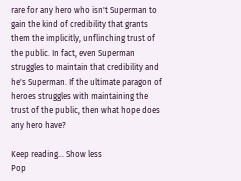rare for any hero who isn't Superman to gain the kind of credibility that grants them the implicitly, unflinching trust of the public. In fact, even Superman struggles to maintain that credibility and he's Superman. If the ultimate paragon of heroes struggles with maintaining the trust of the public, then what hope does any hero have?

Keep reading... Show less
Pop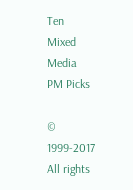Ten
Mixed Media
PM Picks

© 1999-2017 All rights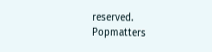reserved.
Popmatters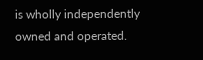is wholly independently owned and operated.